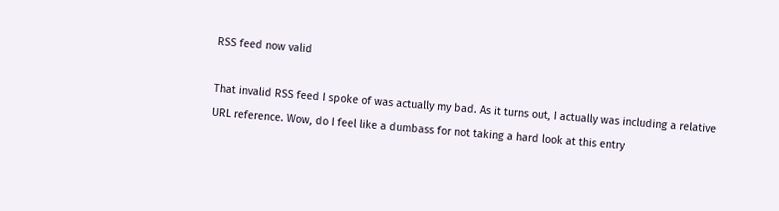RSS feed now valid

That invalid RSS feed I spoke of was actually my bad. As it turns out, I actually was including a relative URL reference. Wow, do I feel like a dumbass for not taking a hard look at this entry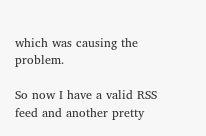which was causing the problem.

So now I have a valid RSS feed and another pretty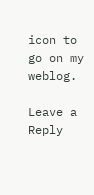icon to go on my weblog.

Leave a Reply